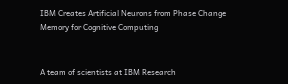IBM Creates Artificial Neurons from Phase Change Memory for Cognitive Computing


A team of scientists at IBM Research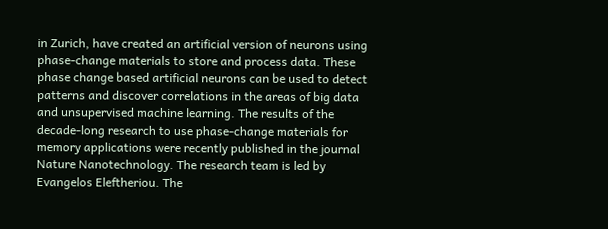in Zurich, have created an artificial version of neurons using phase-change materials to store and process data. These phase change based artificial neurons can be used to detect patterns and discover correlations in the areas of big data and unsupervised machine learning. The results of the decade-long research to use phase-change materials for memory applications were recently published in the journal Nature Nanotechnology. The research team is led by Evangelos Eleftheriou. The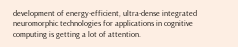development of energy-efficient, ultra-dense integrated neuromorphic technologies for applications in cognitive computing is getting a lot of attention.